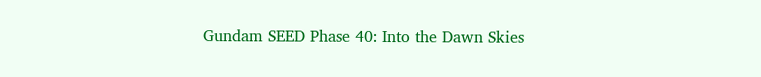Gundam SEED Phase 40: Into the Dawn Skies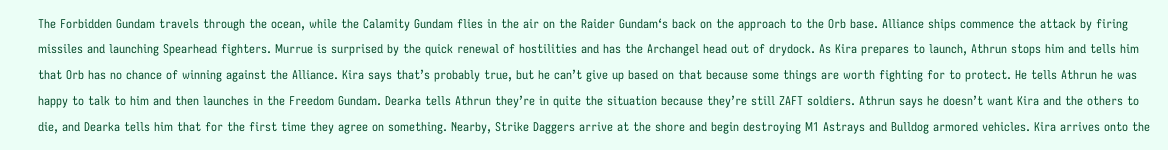The Forbidden Gundam travels through the ocean, while the Calamity Gundam flies in the air on the Raider Gundam‘s back on the approach to the Orb base. Alliance ships commence the attack by firing missiles and launching Spearhead fighters. Murrue is surprised by the quick renewal of hostilities and has the Archangel head out of drydock. As Kira prepares to launch, Athrun stops him and tells him that Orb has no chance of winning against the Alliance. Kira says that’s probably true, but he can’t give up based on that because some things are worth fighting for to protect. He tells Athrun he was happy to talk to him and then launches in the Freedom Gundam. Dearka tells Athrun they’re in quite the situation because they’re still ZAFT soldiers. Athrun says he doesn’t want Kira and the others to die, and Dearka tells him that for the first time they agree on something. Nearby, Strike Daggers arrive at the shore and begin destroying M1 Astrays and Bulldog armored vehicles. Kira arrives onto the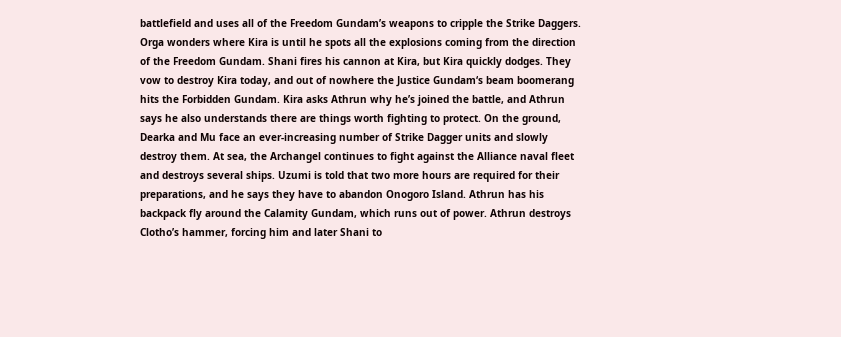battlefield and uses all of the Freedom Gundam’s weapons to cripple the Strike Daggers. Orga wonders where Kira is until he spots all the explosions coming from the direction of the Freedom Gundam. Shani fires his cannon at Kira, but Kira quickly dodges. They vow to destroy Kira today, and out of nowhere the Justice Gundam‘s beam boomerang hits the Forbidden Gundam. Kira asks Athrun why he’s joined the battle, and Athrun says he also understands there are things worth fighting to protect. On the ground, Dearka and Mu face an ever-increasing number of Strike Dagger units and slowly destroy them. At sea, the Archangel continues to fight against the Alliance naval fleet and destroys several ships. Uzumi is told that two more hours are required for their preparations, and he says they have to abandon Onogoro Island. Athrun has his backpack fly around the Calamity Gundam, which runs out of power. Athrun destroys Clotho’s hammer, forcing him and later Shani to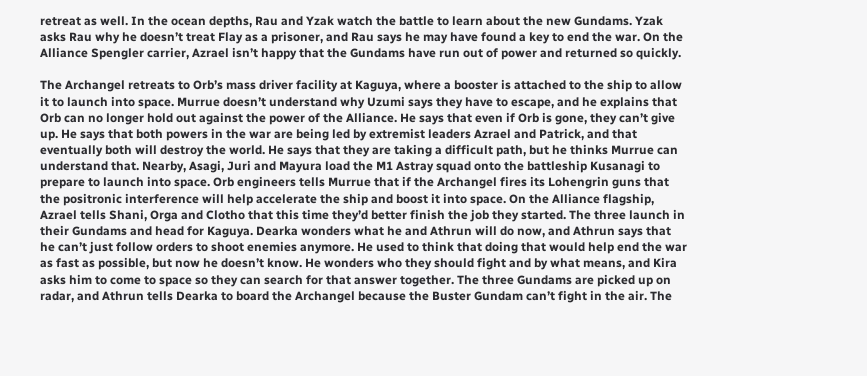retreat as well. In the ocean depths, Rau and Yzak watch the battle to learn about the new Gundams. Yzak asks Rau why he doesn’t treat Flay as a prisoner, and Rau says he may have found a key to end the war. On the Alliance Spengler carrier, Azrael isn’t happy that the Gundams have run out of power and returned so quickly.

The Archangel retreats to Orb’s mass driver facility at Kaguya, where a booster is attached to the ship to allow it to launch into space. Murrue doesn’t understand why Uzumi says they have to escape, and he explains that Orb can no longer hold out against the power of the Alliance. He says that even if Orb is gone, they can’t give up. He says that both powers in the war are being led by extremist leaders Azrael and Patrick, and that eventually both will destroy the world. He says that they are taking a difficult path, but he thinks Murrue can understand that. Nearby, Asagi, Juri and Mayura load the M1 Astray squad onto the battleship Kusanagi to prepare to launch into space. Orb engineers tells Murrue that if the Archangel fires its Lohengrin guns that the positronic interference will help accelerate the ship and boost it into space. On the Alliance flagship, Azrael tells Shani, Orga and Clotho that this time they’d better finish the job they started. The three launch in their Gundams and head for Kaguya. Dearka wonders what he and Athrun will do now, and Athrun says that he can’t just follow orders to shoot enemies anymore. He used to think that doing that would help end the war as fast as possible, but now he doesn’t know. He wonders who they should fight and by what means, and Kira asks him to come to space so they can search for that answer together. The three Gundams are picked up on radar, and Athrun tells Dearka to board the Archangel because the Buster Gundam can’t fight in the air. The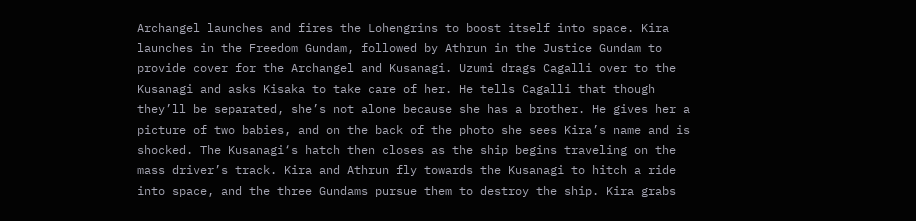Archangel launches and fires the Lohengrins to boost itself into space. Kira launches in the Freedom Gundam, followed by Athrun in the Justice Gundam to provide cover for the Archangel and Kusanagi. Uzumi drags Cagalli over to the Kusanagi and asks Kisaka to take care of her. He tells Cagalli that though they’ll be separated, she’s not alone because she has a brother. He gives her a picture of two babies, and on the back of the photo she sees Kira’s name and is shocked. The Kusanagi‘s hatch then closes as the ship begins traveling on the mass driver’s track. Kira and Athrun fly towards the Kusanagi to hitch a ride into space, and the three Gundams pursue them to destroy the ship. Kira grabs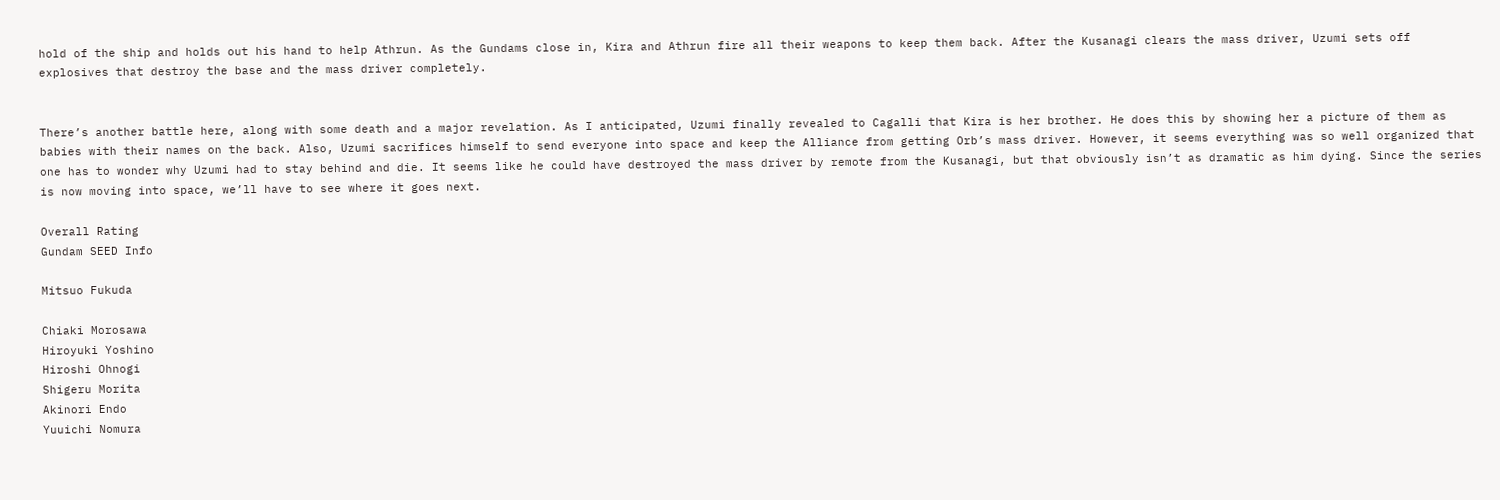hold of the ship and holds out his hand to help Athrun. As the Gundams close in, Kira and Athrun fire all their weapons to keep them back. After the Kusanagi clears the mass driver, Uzumi sets off explosives that destroy the base and the mass driver completely.


There’s another battle here, along with some death and a major revelation. As I anticipated, Uzumi finally revealed to Cagalli that Kira is her brother. He does this by showing her a picture of them as babies with their names on the back. Also, Uzumi sacrifices himself to send everyone into space and keep the Alliance from getting Orb’s mass driver. However, it seems everything was so well organized that one has to wonder why Uzumi had to stay behind and die. It seems like he could have destroyed the mass driver by remote from the Kusanagi, but that obviously isn’t as dramatic as him dying. Since the series is now moving into space, we’ll have to see where it goes next.

Overall Rating
Gundam SEED Info

Mitsuo Fukuda

Chiaki Morosawa
Hiroyuki Yoshino
Hiroshi Ohnogi
Shigeru Morita
Akinori Endo
Yuuichi Nomura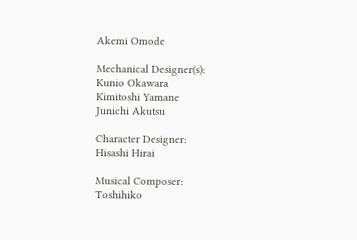Akemi Omode

Mechanical Designer(s):
Kunio Okawara
Kimitoshi Yamane
Junichi Akutsu

Character Designer:
Hisashi Hirai

Musical Composer:
Toshihiko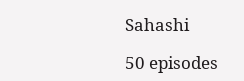Sahashi

50 episodes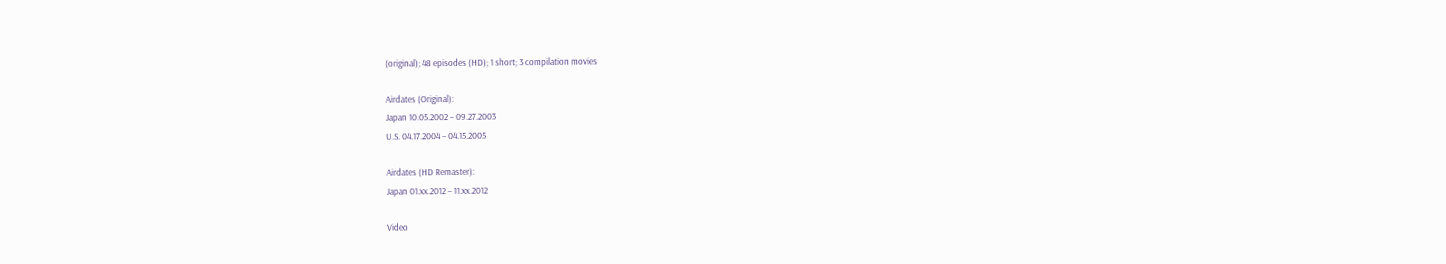(original); 48 episodes (HD); 1 short; 3 compilation movies

Airdates (Original):
Japan 10.05.2002 – 09.27.2003
U.S. 04.17.2004 – 04.15.2005

Airdates (HD Remaster):
Japan 01.xx.2012 – 11.xx.2012

Video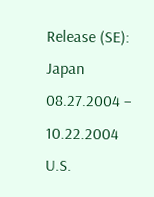Release (SE):
Japan 08.27.2004 – 10.22.2004
U.S.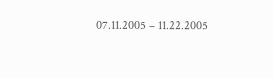07.11.2005 – 11.22.2005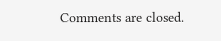Comments are closed.